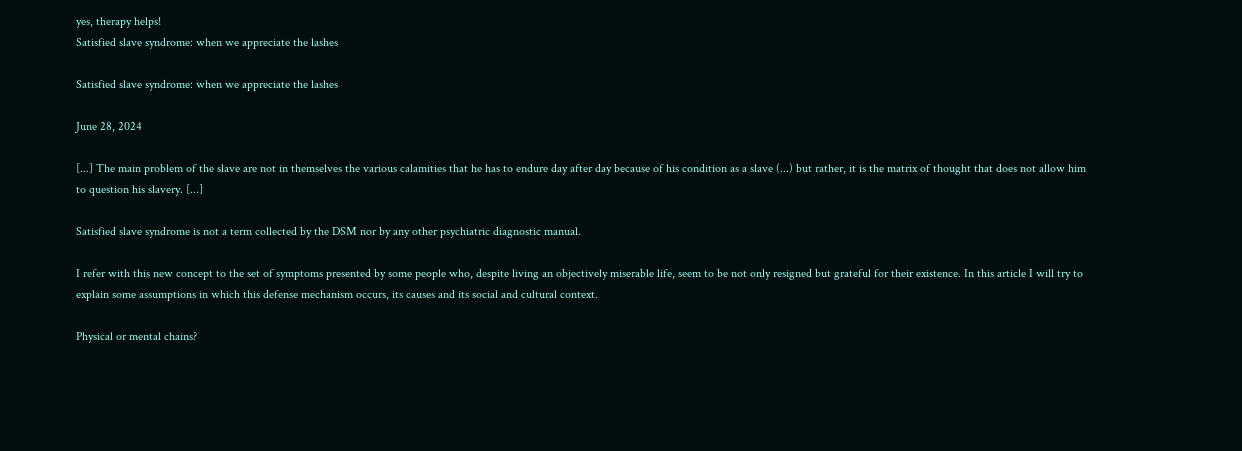yes, therapy helps!
Satisfied slave syndrome: when we appreciate the lashes

Satisfied slave syndrome: when we appreciate the lashes

June 28, 2024

[...] The main problem of the slave are not in themselves the various calamities that he has to endure day after day because of his condition as a slave (...) but rather, it is the matrix of thought that does not allow him to question his slavery. [...]

Satisfied slave syndrome is not a term collected by the DSM nor by any other psychiatric diagnostic manual.

I refer with this new concept to the set of symptoms presented by some people who, despite living an objectively miserable life, seem to be not only resigned but grateful for their existence. In this article I will try to explain some assumptions in which this defense mechanism occurs, its causes and its social and cultural context.

Physical or mental chains?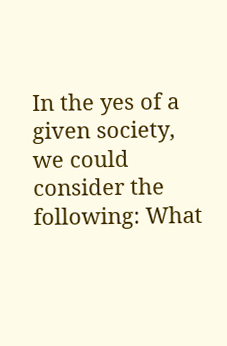In the yes of a given society, we could consider the following: What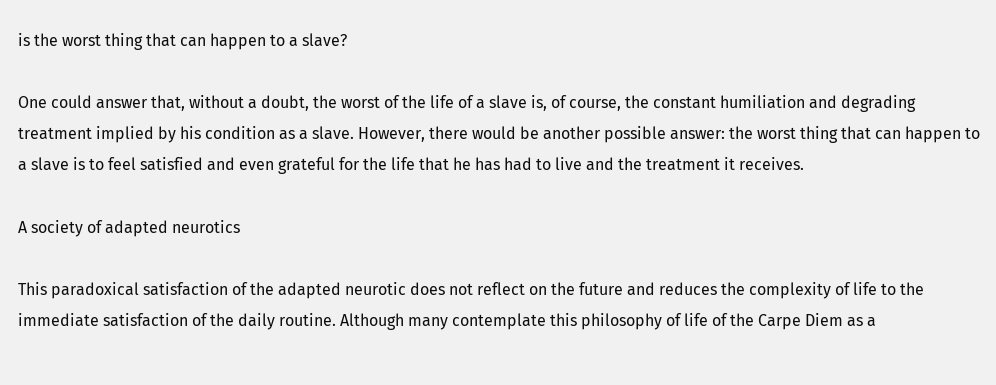is the worst thing that can happen to a slave?

One could answer that, without a doubt, the worst of the life of a slave is, of course, the constant humiliation and degrading treatment implied by his condition as a slave. However, there would be another possible answer: the worst thing that can happen to a slave is to feel satisfied and even grateful for the life that he has had to live and the treatment it receives.

A society of adapted neurotics

This paradoxical satisfaction of the adapted neurotic does not reflect on the future and reduces the complexity of life to the immediate satisfaction of the daily routine. Although many contemplate this philosophy of life of the Carpe Diem as a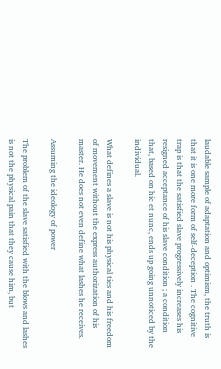laudable sample of adaptation and optimism, the truth is that it is one more form of self-deception . The cognitive trap is that the satisfied slave progressively increases his resigned acceptance of his slave condition ; a condition that, based on hic et nunc, ends up going unnoticed by the individual.

What defines a slave is not his physical ties and his freedom of movement without the express authorization of his master. He does not even define what lashes he receives.

Assuming the ideology of power

The problem of the slave satisfied with the blows and lashes is not the physical pain that they cause him, but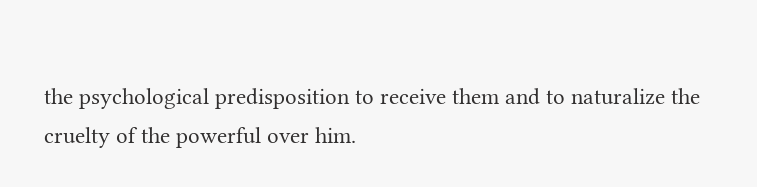the psychological predisposition to receive them and to naturalize the cruelty of the powerful over him.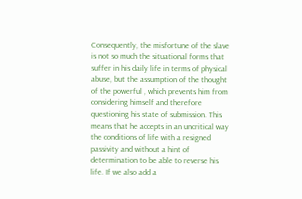Consequently, the misfortune of the slave is not so much the situational forms that suffer in his daily life in terms of physical abuse, but the assumption of the thought of the powerful , which prevents him from considering himself and therefore questioning his state of submission. This means that he accepts in an uncritical way the conditions of life with a resigned passivity and without a hint of determination to be able to reverse his life. If we also add a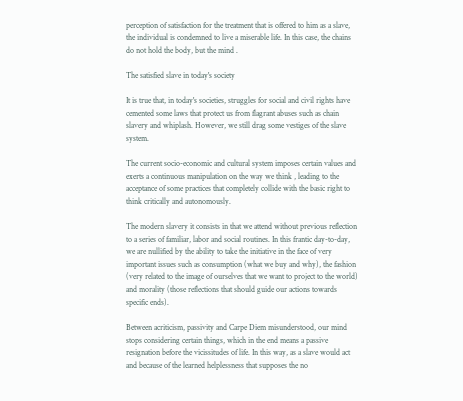perception of satisfaction for the treatment that is offered to him as a slave, the individual is condemned to live a miserable life. In this case, the chains do not hold the body, but the mind .

The satisfied slave in today's society

It is true that, in today's societies, struggles for social and civil rights have cemented some laws that protect us from flagrant abuses such as chain slavery and whiplash. However, we still drag some vestiges of the slave system.

The current socio-economic and cultural system imposes certain values and exerts a continuous manipulation on the way we think , leading to the acceptance of some practices that completely collide with the basic right to think critically and autonomously.

The modern slavery it consists in that we attend without previous reflection to a series of familiar, labor and social routines. In this frantic day-to-day, we are nullified by the ability to take the initiative in the face of very important issues such as consumption (what we buy and why), the fashion (very related to the image of ourselves that we want to project to the world) and morality (those reflections that should guide our actions towards specific ends).

Between acriticism, passivity and Carpe Diem misunderstood, our mind stops considering certain things, which in the end means a passive resignation before the vicissitudes of life. In this way, as a slave would act and because of the learned helplessness that supposes the no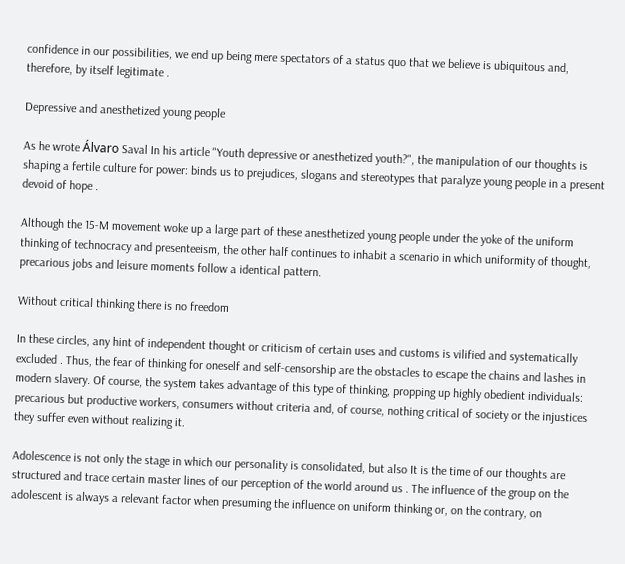confidence in our possibilities, we end up being mere spectators of a status quo that we believe is ubiquitous and, therefore, by itself legitimate .

Depressive and anesthetized young people

As he wrote Álvaro Saval In his article "Youth depressive or anesthetized youth?", the manipulation of our thoughts is shaping a fertile culture for power: binds us to prejudices, slogans and stereotypes that paralyze young people in a present devoid of hope .

Although the 15-M movement woke up a large part of these anesthetized young people under the yoke of the uniform thinking of technocracy and presenteeism, the other half continues to inhabit a scenario in which uniformity of thought, precarious jobs and leisure moments follow a identical pattern.

Without critical thinking there is no freedom

In these circles, any hint of independent thought or criticism of certain uses and customs is vilified and systematically excluded . Thus, the fear of thinking for oneself and self-censorship are the obstacles to escape the chains and lashes in modern slavery. Of course, the system takes advantage of this type of thinking, propping up highly obedient individuals: precarious but productive workers, consumers without criteria and, of course, nothing critical of society or the injustices they suffer even without realizing it.

Adolescence is not only the stage in which our personality is consolidated, but also It is the time of our thoughts are structured and trace certain master lines of our perception of the world around us . The influence of the group on the adolescent is always a relevant factor when presuming the influence on uniform thinking or, on the contrary, on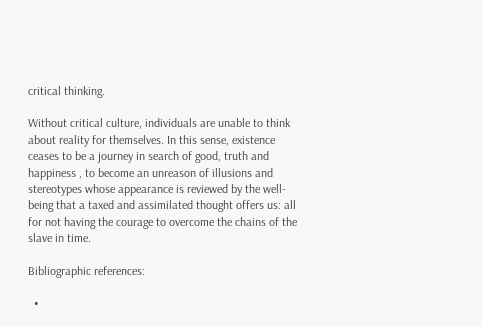critical thinking.

Without critical culture, individuals are unable to think about reality for themselves. In this sense, existence ceases to be a journey in search of good, truth and happiness , to become an unreason of illusions and stereotypes whose appearance is reviewed by the well-being that a taxed and assimilated thought offers us: all for not having the courage to overcome the chains of the slave in time.

Bibliographic references:

  •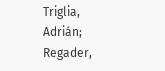Triglia, Adrián; Regader,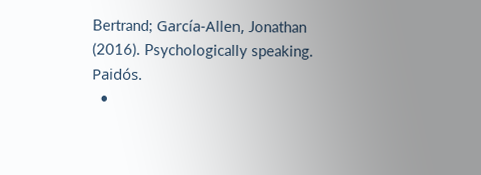Bertrand; García-Allen, Jonathan (2016). Psychologically speaking. Paidós.
  •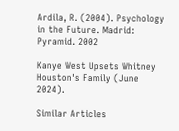Ardila, R. (2004). Psychology in the Future. Madrid: Pyramid. 2002

Kanye West Upsets Whitney Houston's Family (June 2024).

Similar Articles